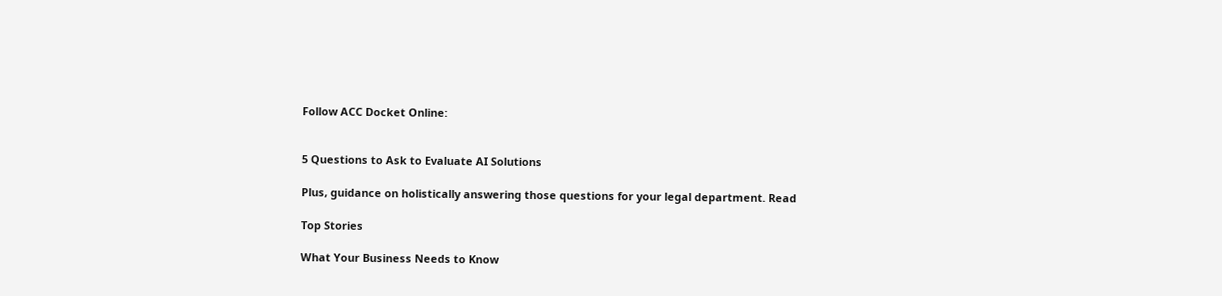Follow ACC Docket Online:


5 Questions to Ask to Evaluate AI Solutions

Plus, guidance on holistically answering those questions for your legal department. Read

Top Stories

What Your Business Needs to Know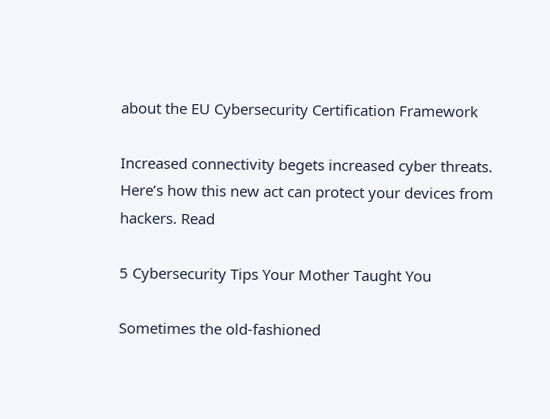about the EU Cybersecurity Certification Framework

Increased connectivity begets increased cyber threats. Here’s how this new act can protect your devices from hackers. Read

5 Cybersecurity Tips Your Mother Taught You

Sometimes the old-fashioned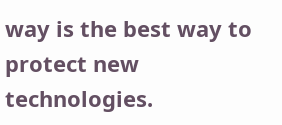way is the best way to protect new technologies.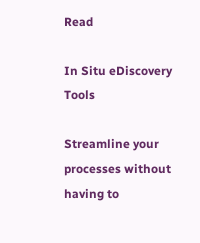Read

In Situ eDiscovery Tools

Streamline your processes without having to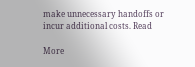make unnecessary handoffs or incur additional costs. Read

More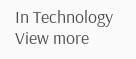In Technology View more